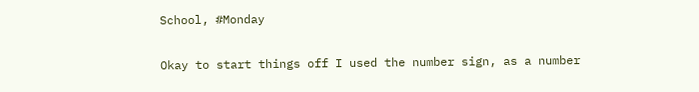School, #Monday

Okay to start things off I used the number sign, as a number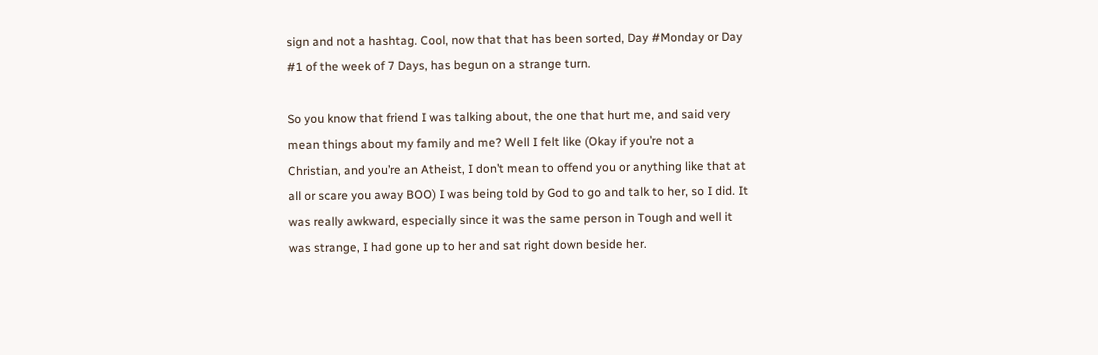sign and not a hashtag. Cool, now that that has been sorted, Day #Monday or Day #1 of the week of 7 Days, has begun on a strange turn.

So you know that friend I was talking about, the one that hurt me, and said very mean things about my family and me? Well I felt like (Okay if you’re not a Christian, and you’re an Atheist, I don’t mean to offend you or anything like that at all or scare you away BOO) I was being told by God to go and talk to her, so I did. It was really awkward, especially since it was the same person in Tough and well it was strange, I had gone up to her and sat right down beside her.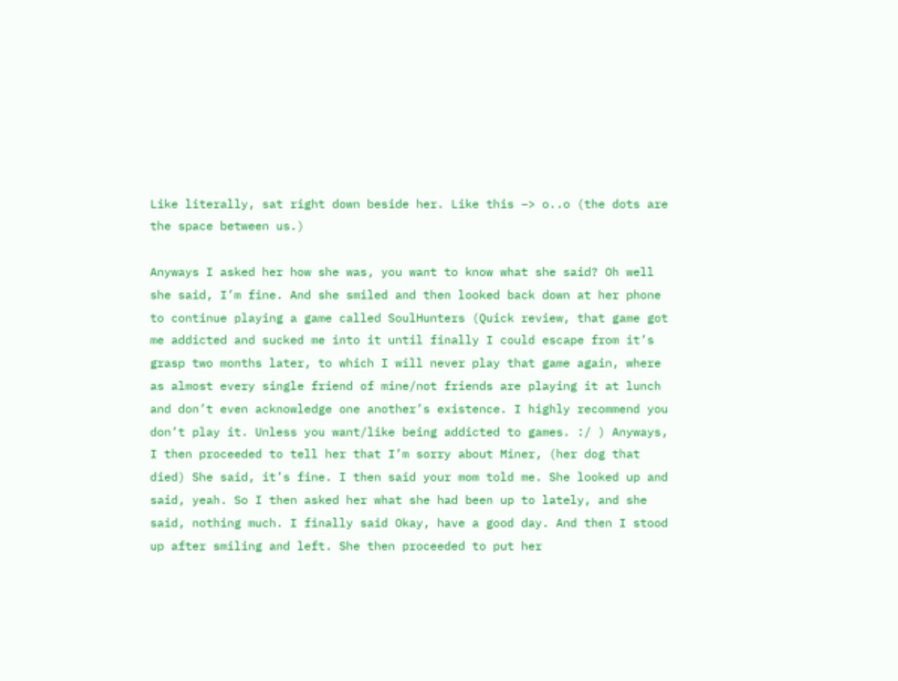Like literally, sat right down beside her. Like this –> o..o (the dots are the space between us.)

Anyways I asked her how she was, you want to know what she said? Oh well she said, I’m fine. And she smiled and then looked back down at her phone to continue playing a game called SoulHunters (Quick review, that game got me addicted and sucked me into it until finally I could escape from it’s grasp two months later, to which I will never play that game again, where as almost every single friend of mine/not friends are playing it at lunch and don’t even acknowledge one another’s existence. I highly recommend you don’t play it. Unless you want/like being addicted to games. :/ ) Anyways, I then proceeded to tell her that I’m sorry about Miner, (her dog that died) She said, it’s fine. I then said your mom told me. She looked up and said, yeah. So I then asked her what she had been up to lately, and she said, nothing much. I finally said Okay, have a good day. And then I stood up after smiling and left. She then proceeded to put her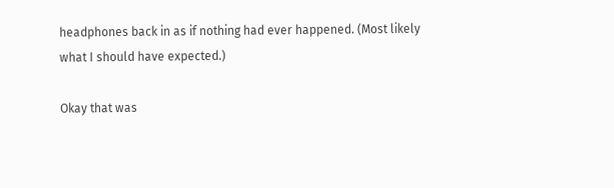headphones back in as if nothing had ever happened. (Most likely what I should have expected.)

Okay that was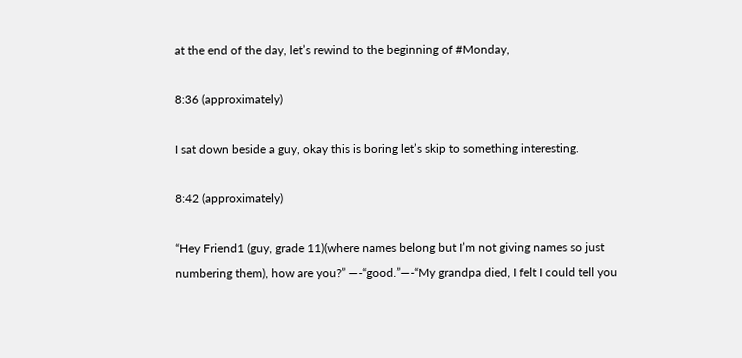at the end of the day, let’s rewind to the beginning of #Monday,

8:36 (approximately)

I sat down beside a guy, okay this is boring let’s skip to something interesting.

8:42 (approximately)

“Hey Friend1 (guy, grade 11)(where names belong but I’m not giving names so just numbering them), how are you?” —-“good.”—-“My grandpa died, I felt I could tell you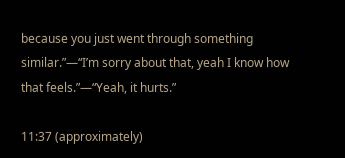because you just went through something similar.”—“I’m sorry about that, yeah I know how that feels.”—“Yeah, it hurts.”

11:37 (approximately)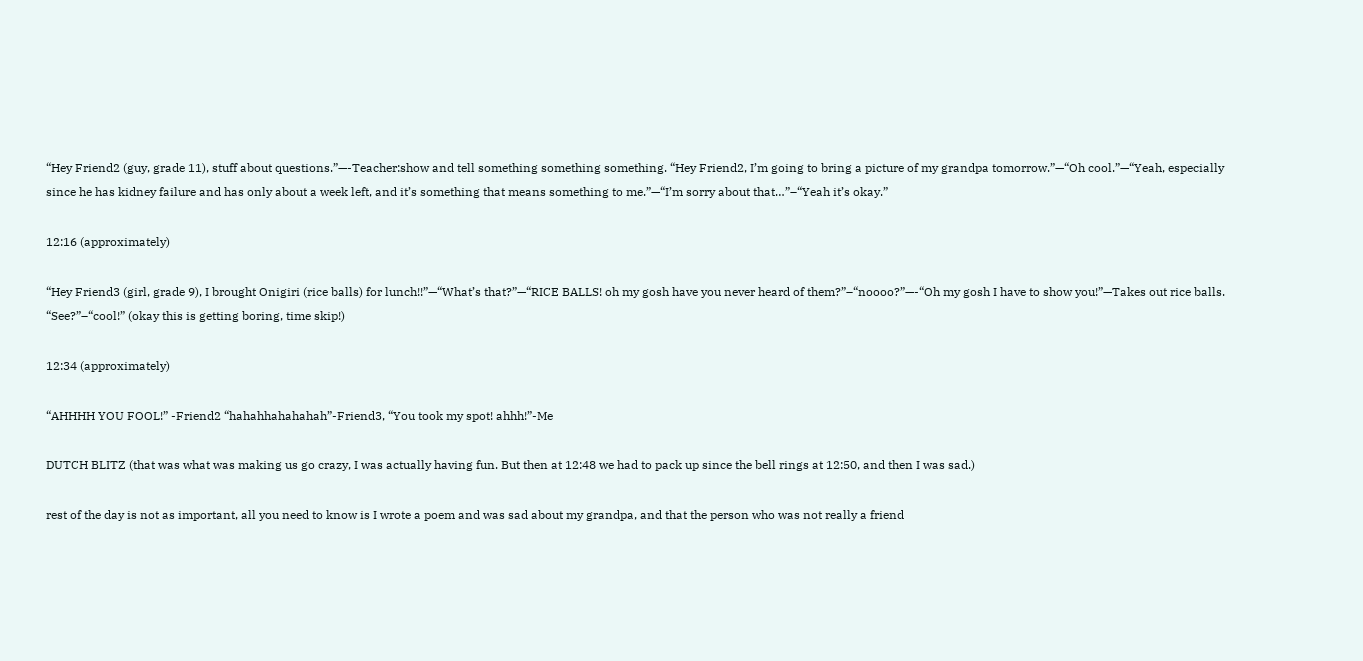“Hey Friend2 (guy, grade 11), stuff about questions.”—-Teacher:show and tell something something something. “Hey Friend2, I’m going to bring a picture of my grandpa tomorrow.”—“Oh cool.”—“Yeah, especially since he has kidney failure and has only about a week left, and it’s something that means something to me.”—“I’m sorry about that…”–“Yeah it’s okay.”

12:16 (approximately)

“Hey Friend3 (girl, grade 9), I brought Onigiri (rice balls) for lunch!!”—“What’s that?”—“RICE BALLS! oh my gosh have you never heard of them?”–“noooo?”—-“Oh my gosh I have to show you!”—Takes out rice balls. “See?”–“cool!” (okay this is getting boring, time skip!)

12:34 (approximately)

“AHHHH YOU FOOL!” -Friend2 “hahahhahahahah”-Friend3, “You took my spot! ahhh!”-Me

DUTCH BLITZ (that was what was making us go crazy, I was actually having fun. But then at 12:48 we had to pack up since the bell rings at 12:50, and then I was sad.)

rest of the day is not as important, all you need to know is I wrote a poem and was sad about my grandpa, and that the person who was not really a friend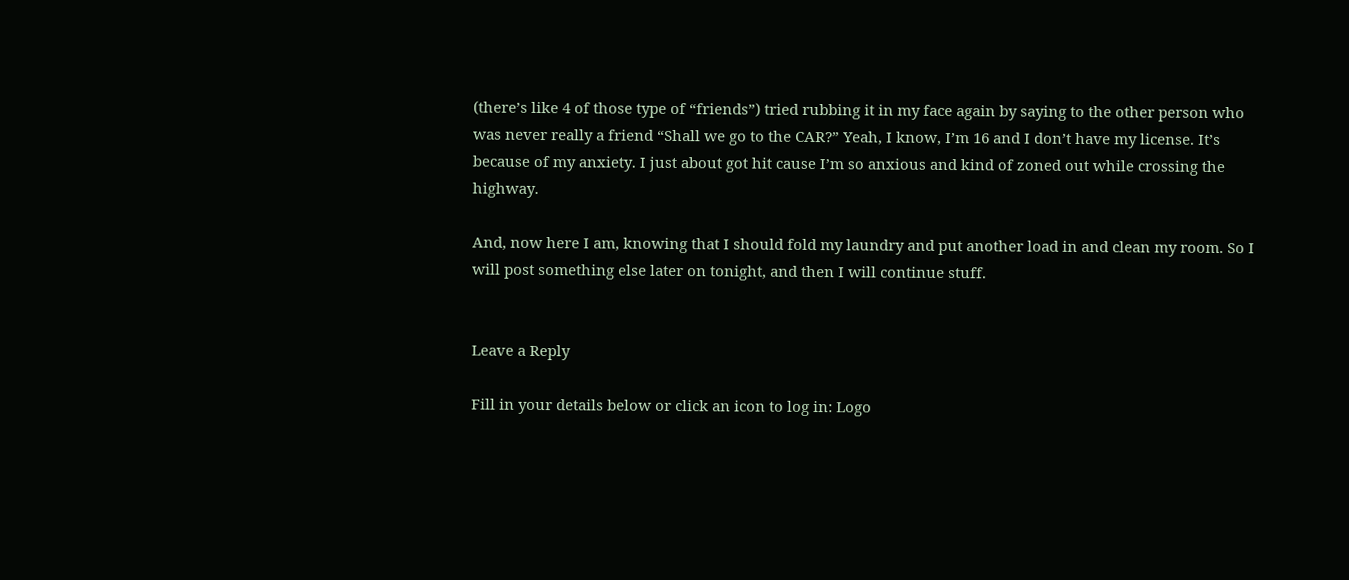(there’s like 4 of those type of “friends”) tried rubbing it in my face again by saying to the other person who was never really a friend “Shall we go to the CAR?” Yeah, I know, I’m 16 and I don’t have my license. It’s because of my anxiety. I just about got hit cause I’m so anxious and kind of zoned out while crossing the highway.

And, now here I am, knowing that I should fold my laundry and put another load in and clean my room. So I will post something else later on tonight, and then I will continue stuff.


Leave a Reply

Fill in your details below or click an icon to log in: Logo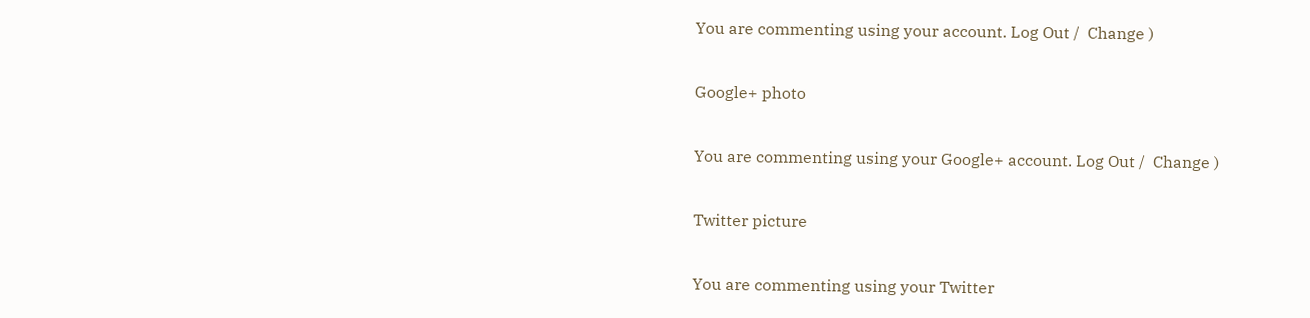You are commenting using your account. Log Out /  Change )

Google+ photo

You are commenting using your Google+ account. Log Out /  Change )

Twitter picture

You are commenting using your Twitter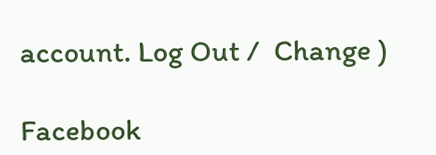account. Log Out /  Change )

Facebook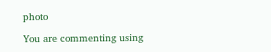photo

You are commenting using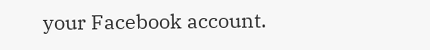your Facebook account.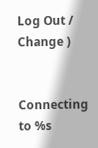Log Out /  Change )


Connecting to %s